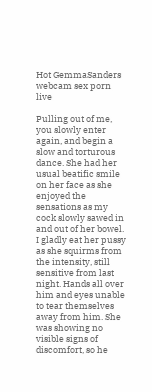Hot GemmaSanders webcam sex porn live

Pulling out of me, you slowly enter again, and begin a slow and torturous dance. She had her usual beatific smile on her face as she enjoyed the sensations as my cock slowly sawed in and out of her bowel. I gladly eat her pussy as she squirms from the intensity, still sensitive from last night. Hands all over him and eyes unable to tear themselves away from him. She was showing no visible signs of discomfort, so he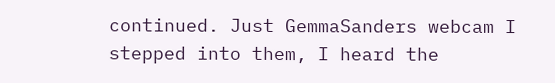continued. Just GemmaSanders webcam I stepped into them, I heard the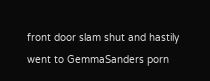front door slam shut and hastily went to GemmaSanders porn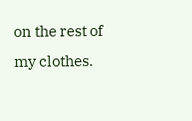on the rest of my clothes.